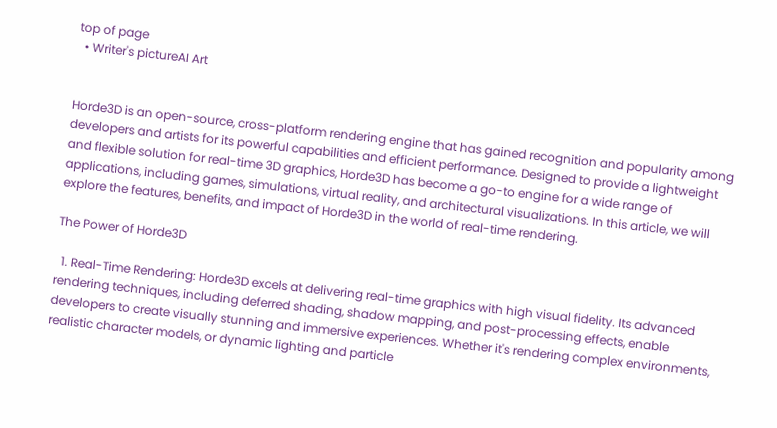top of page
  • Writer's pictureAI Art


Horde3D is an open-source, cross-platform rendering engine that has gained recognition and popularity among developers and artists for its powerful capabilities and efficient performance. Designed to provide a lightweight and flexible solution for real-time 3D graphics, Horde3D has become a go-to engine for a wide range of applications, including games, simulations, virtual reality, and architectural visualizations. In this article, we will explore the features, benefits, and impact of Horde3D in the world of real-time rendering.

The Power of Horde3D

  1. Real-Time Rendering: Horde3D excels at delivering real-time graphics with high visual fidelity. Its advanced rendering techniques, including deferred shading, shadow mapping, and post-processing effects, enable developers to create visually stunning and immersive experiences. Whether it's rendering complex environments, realistic character models, or dynamic lighting and particle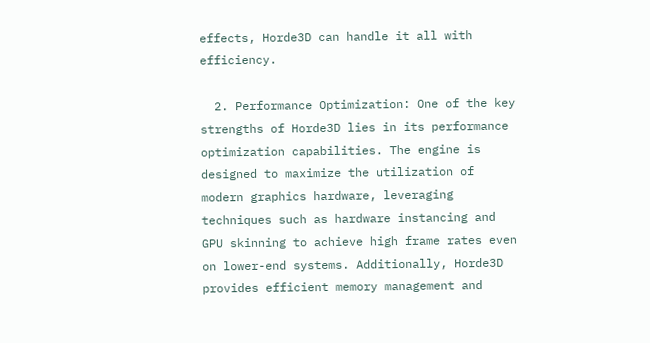effects, Horde3D can handle it all with efficiency.

  2. Performance Optimization: One of the key strengths of Horde3D lies in its performance optimization capabilities. The engine is designed to maximize the utilization of modern graphics hardware, leveraging techniques such as hardware instancing and GPU skinning to achieve high frame rates even on lower-end systems. Additionally, Horde3D provides efficient memory management and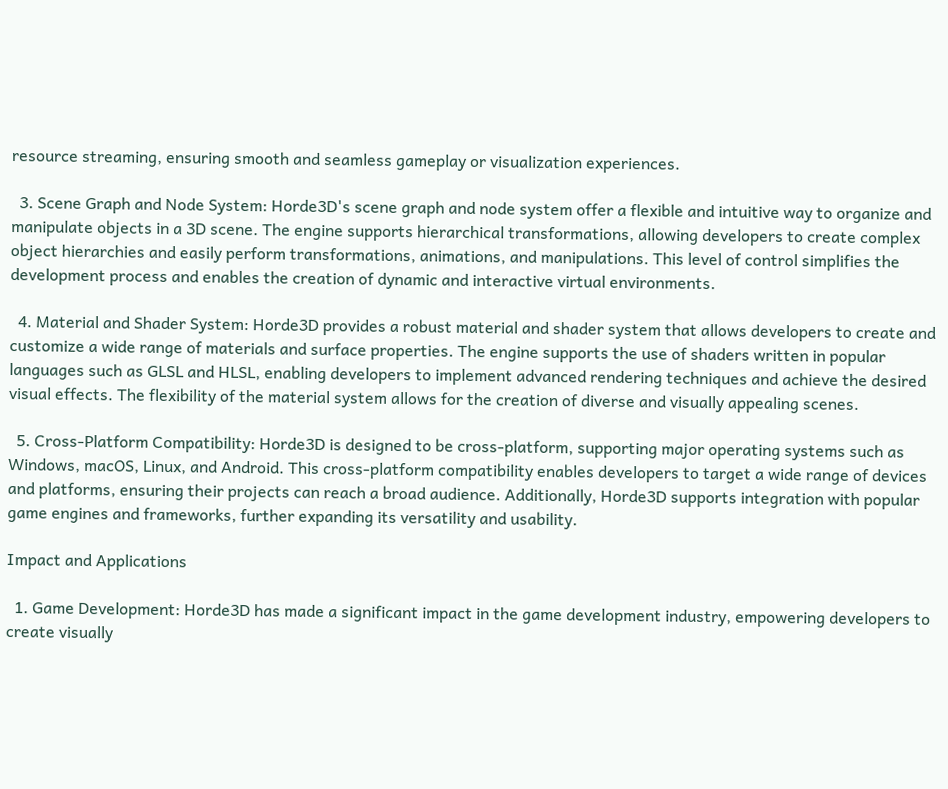resource streaming, ensuring smooth and seamless gameplay or visualization experiences.

  3. Scene Graph and Node System: Horde3D's scene graph and node system offer a flexible and intuitive way to organize and manipulate objects in a 3D scene. The engine supports hierarchical transformations, allowing developers to create complex object hierarchies and easily perform transformations, animations, and manipulations. This level of control simplifies the development process and enables the creation of dynamic and interactive virtual environments.

  4. Material and Shader System: Horde3D provides a robust material and shader system that allows developers to create and customize a wide range of materials and surface properties. The engine supports the use of shaders written in popular languages such as GLSL and HLSL, enabling developers to implement advanced rendering techniques and achieve the desired visual effects. The flexibility of the material system allows for the creation of diverse and visually appealing scenes.

  5. Cross-Platform Compatibility: Horde3D is designed to be cross-platform, supporting major operating systems such as Windows, macOS, Linux, and Android. This cross-platform compatibility enables developers to target a wide range of devices and platforms, ensuring their projects can reach a broad audience. Additionally, Horde3D supports integration with popular game engines and frameworks, further expanding its versatility and usability.

Impact and Applications

  1. Game Development: Horde3D has made a significant impact in the game development industry, empowering developers to create visually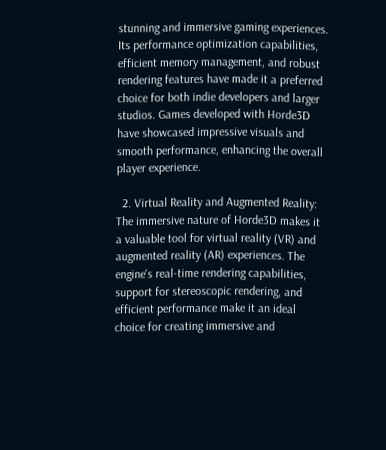stunning and immersive gaming experiences. Its performance optimization capabilities, efficient memory management, and robust rendering features have made it a preferred choice for both indie developers and larger studios. Games developed with Horde3D have showcased impressive visuals and smooth performance, enhancing the overall player experience.

  2. Virtual Reality and Augmented Reality: The immersive nature of Horde3D makes it a valuable tool for virtual reality (VR) and augmented reality (AR) experiences. The engine's real-time rendering capabilities, support for stereoscopic rendering, and efficient performance make it an ideal choice for creating immersive and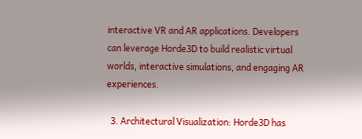interactive VR and AR applications. Developers can leverage Horde3D to build realistic virtual worlds, interactive simulations, and engaging AR experiences.

  3. Architectural Visualization: Horde3D has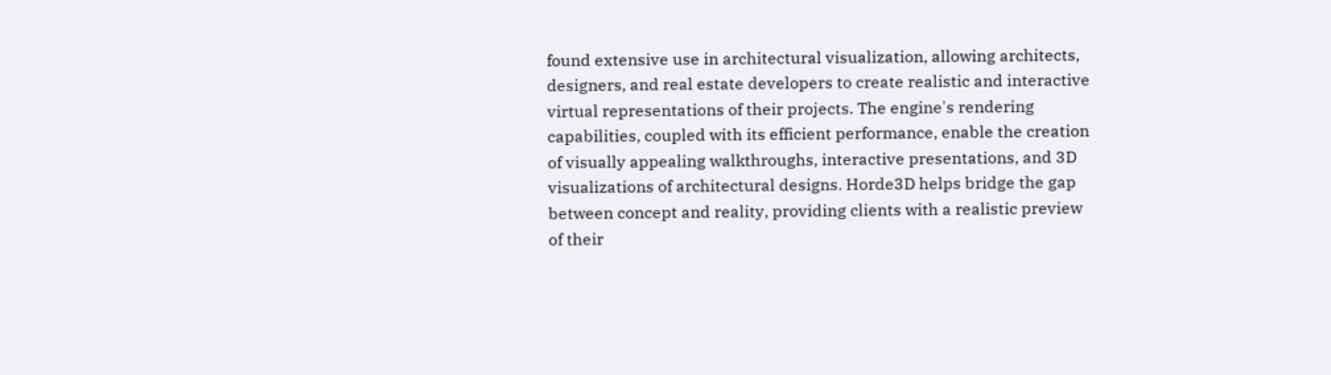found extensive use in architectural visualization, allowing architects, designers, and real estate developers to create realistic and interactive virtual representations of their projects. The engine's rendering capabilities, coupled with its efficient performance, enable the creation of visually appealing walkthroughs, interactive presentations, and 3D visualizations of architectural designs. Horde3D helps bridge the gap between concept and reality, providing clients with a realistic preview of their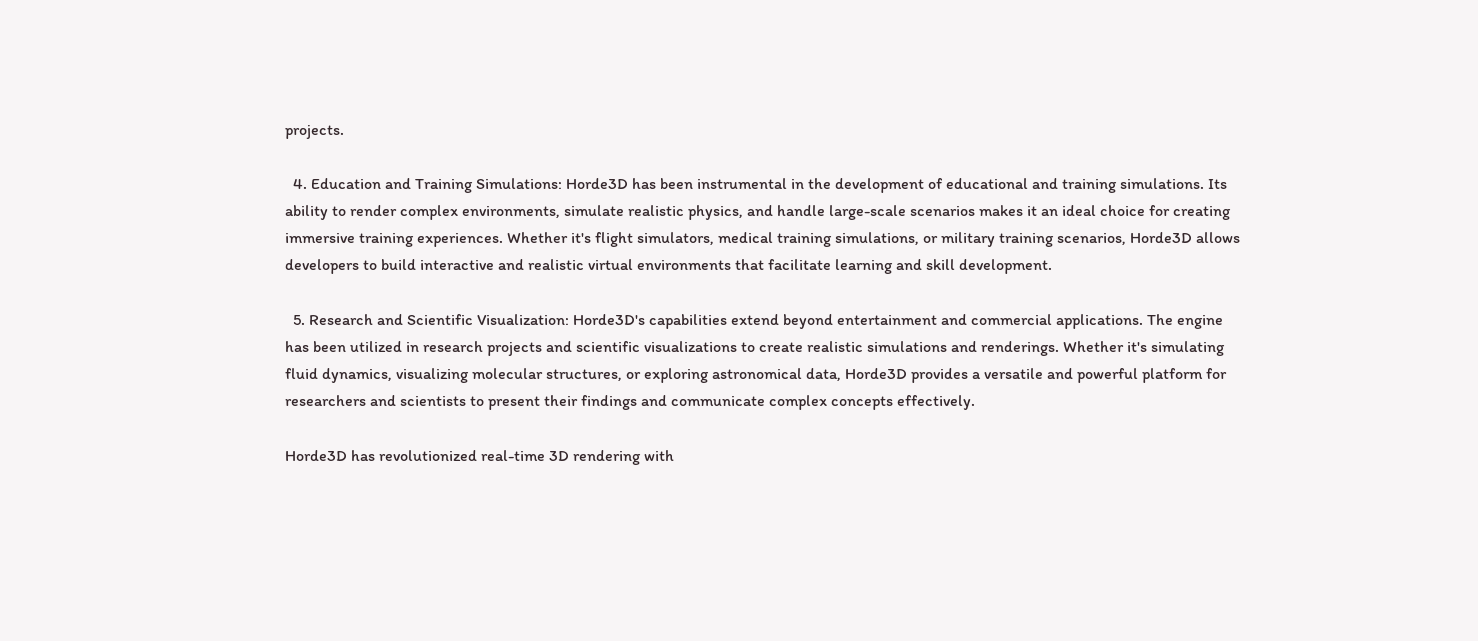projects.

  4. Education and Training Simulations: Horde3D has been instrumental in the development of educational and training simulations. Its ability to render complex environments, simulate realistic physics, and handle large-scale scenarios makes it an ideal choice for creating immersive training experiences. Whether it's flight simulators, medical training simulations, or military training scenarios, Horde3D allows developers to build interactive and realistic virtual environments that facilitate learning and skill development.

  5. Research and Scientific Visualization: Horde3D's capabilities extend beyond entertainment and commercial applications. The engine has been utilized in research projects and scientific visualizations to create realistic simulations and renderings. Whether it's simulating fluid dynamics, visualizing molecular structures, or exploring astronomical data, Horde3D provides a versatile and powerful platform for researchers and scientists to present their findings and communicate complex concepts effectively.

Horde3D has revolutionized real-time 3D rendering with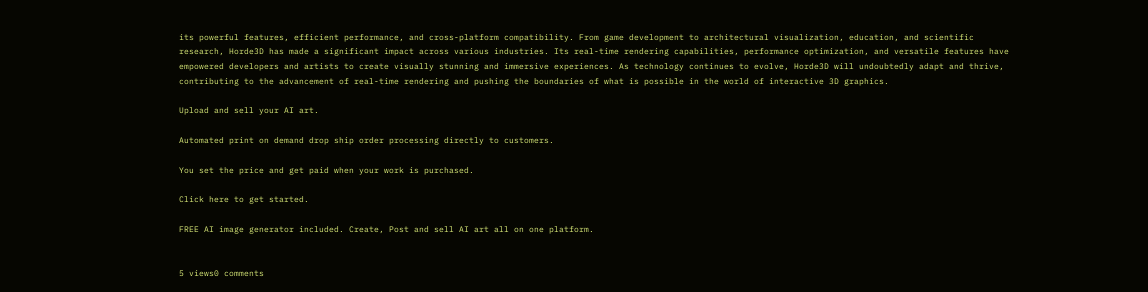its powerful features, efficient performance, and cross-platform compatibility. From game development to architectural visualization, education, and scientific research, Horde3D has made a significant impact across various industries. Its real-time rendering capabilities, performance optimization, and versatile features have empowered developers and artists to create visually stunning and immersive experiences. As technology continues to evolve, Horde3D will undoubtedly adapt and thrive, contributing to the advancement of real-time rendering and pushing the boundaries of what is possible in the world of interactive 3D graphics.

Upload and sell your AI art.

Automated print on demand drop ship order processing directly to customers.

You set the price and get paid when your work is purchased.

Click here to get started.

FREE AI image generator included. Create, Post and sell AI art all on one platform.


5 views0 comments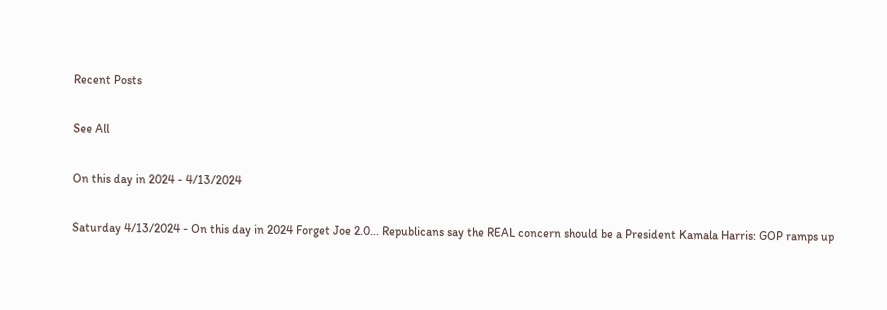Recent Posts

See All

On this day in 2024 - 4/13/2024

Saturday 4/13/2024 - On this day in 2024 Forget Joe 2.0... Republicans say the REAL concern should be a President Kamala Harris: GOP ramps up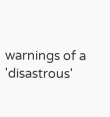warnings of a 'disastrous'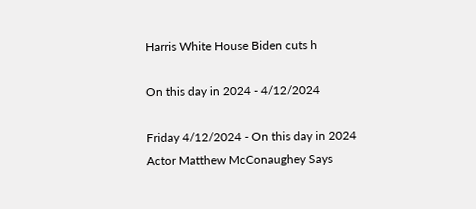Harris White House Biden cuts h

On this day in 2024 - 4/12/2024

Friday 4/12/2024 - On this day in 2024 Actor Matthew McConaughey Says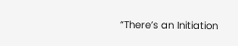“There’s an Initiation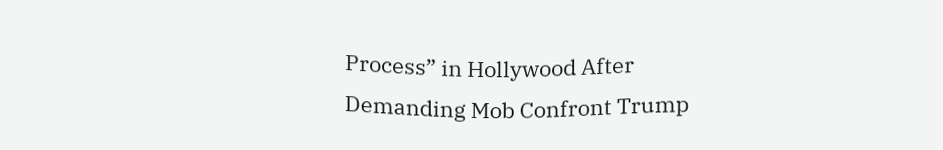Process” in Hollywood After Demanding Mob Confront Trump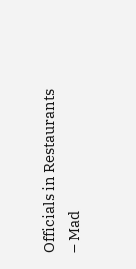Officials in Restaurants – Mad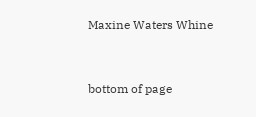Maxine Waters Whine


bottom of page